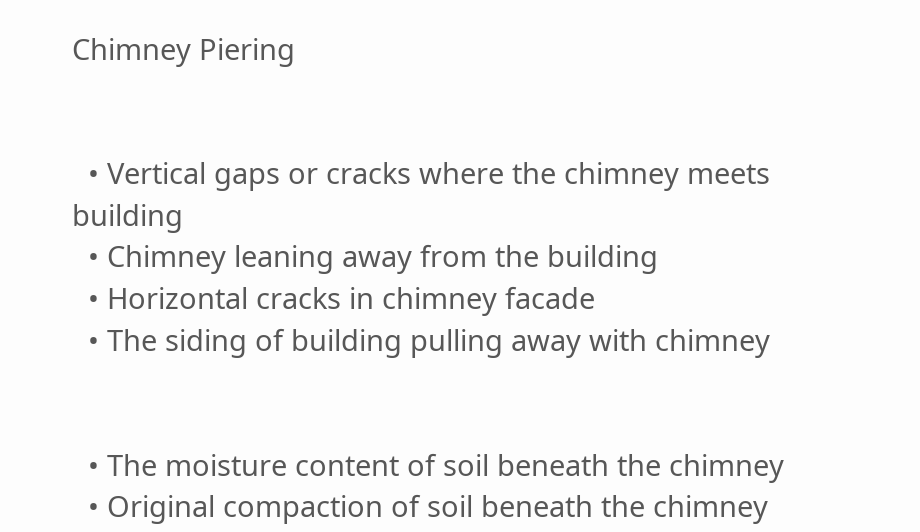Chimney Piering


  • Vertical gaps or cracks where the chimney meets building
  • Chimney leaning away from the building
  • Horizontal cracks in chimney facade
  • The siding of building pulling away with chimney


  • The moisture content of soil beneath the chimney
  • Original compaction of soil beneath the chimney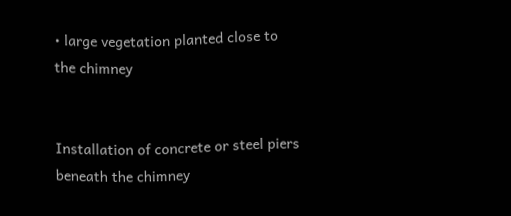• large vegetation planted close to the chimney


Installation of concrete or steel piers beneath the chimney